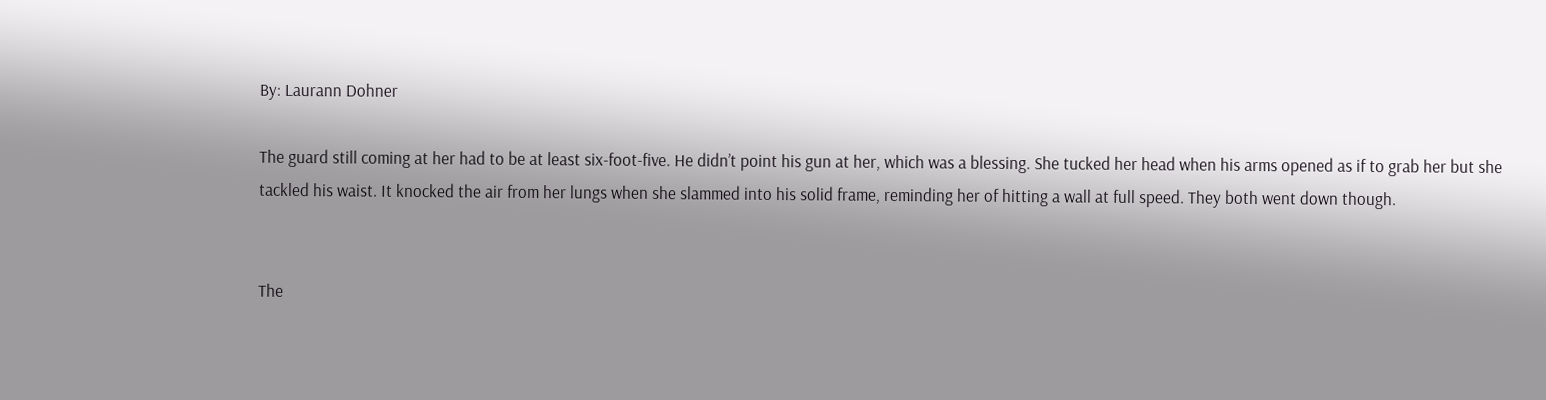By: Laurann Dohner

The guard still coming at her had to be at least six-foot-five. He didn’t point his gun at her, which was a blessing. She tucked her head when his arms opened as if to grab her but she tackled his waist. It knocked the air from her lungs when she slammed into his solid frame, reminding her of hitting a wall at full speed. They both went down though.


The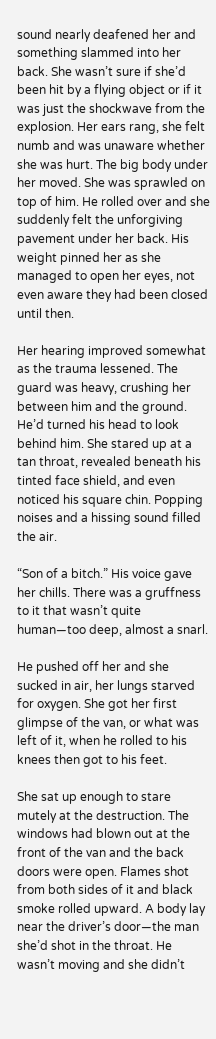sound nearly deafened her and something slammed into her back. She wasn’t sure if she’d been hit by a flying object or if it was just the shockwave from the explosion. Her ears rang, she felt numb and was unaware whether she was hurt. The big body under her moved. She was sprawled on top of him. He rolled over and she suddenly felt the unforgiving pavement under her back. His weight pinned her as she managed to open her eyes, not even aware they had been closed until then.

Her hearing improved somewhat as the trauma lessened. The guard was heavy, crushing her between him and the ground. He’d turned his head to look behind him. She stared up at a tan throat, revealed beneath his tinted face shield, and even noticed his square chin. Popping noises and a hissing sound filled the air.

“Son of a bitch.” His voice gave her chills. There was a gruffness to it that wasn’t quite human—too deep, almost a snarl.

He pushed off her and she sucked in air, her lungs starved for oxygen. She got her first glimpse of the van, or what was left of it, when he rolled to his knees then got to his feet.

She sat up enough to stare mutely at the destruction. The windows had blown out at the front of the van and the back doors were open. Flames shot from both sides of it and black smoke rolled upward. A body lay near the driver’s door—the man she’d shot in the throat. He wasn’t moving and she didn’t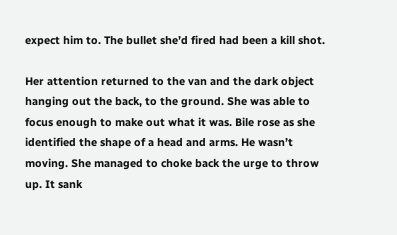expect him to. The bullet she’d fired had been a kill shot.

Her attention returned to the van and the dark object hanging out the back, to the ground. She was able to focus enough to make out what it was. Bile rose as she identified the shape of a head and arms. He wasn’t moving. She managed to choke back the urge to throw up. It sank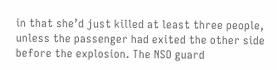in that she’d just killed at least three people, unless the passenger had exited the other side before the explosion. The NSO guard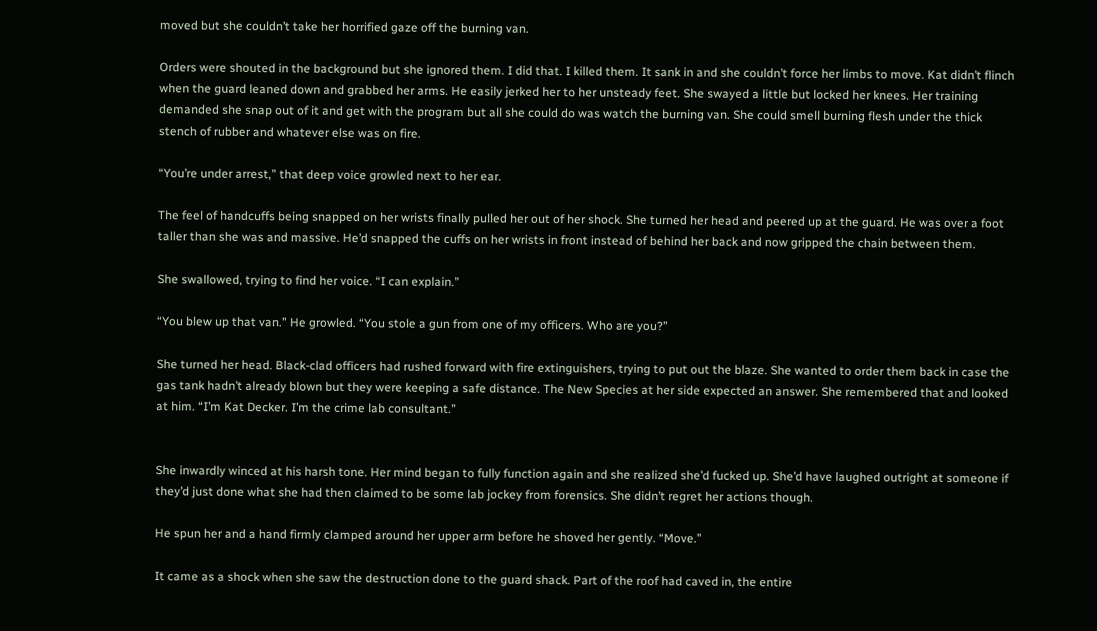moved but she couldn’t take her horrified gaze off the burning van.

Orders were shouted in the background but she ignored them. I did that. I killed them. It sank in and she couldn’t force her limbs to move. Kat didn’t flinch when the guard leaned down and grabbed her arms. He easily jerked her to her unsteady feet. She swayed a little but locked her knees. Her training demanded she snap out of it and get with the program but all she could do was watch the burning van. She could smell burning flesh under the thick stench of rubber and whatever else was on fire.

“You’re under arrest,” that deep voice growled next to her ear.

The feel of handcuffs being snapped on her wrists finally pulled her out of her shock. She turned her head and peered up at the guard. He was over a foot taller than she was and massive. He’d snapped the cuffs on her wrists in front instead of behind her back and now gripped the chain between them.

She swallowed, trying to find her voice. “I can explain.”

“You blew up that van.” He growled. “You stole a gun from one of my officers. Who are you?”

She turned her head. Black-clad officers had rushed forward with fire extinguishers, trying to put out the blaze. She wanted to order them back in case the gas tank hadn’t already blown but they were keeping a safe distance. The New Species at her side expected an answer. She remembered that and looked at him. “I’m Kat Decker. I’m the crime lab consultant.”


She inwardly winced at his harsh tone. Her mind began to fully function again and she realized she’d fucked up. She’d have laughed outright at someone if they’d just done what she had then claimed to be some lab jockey from forensics. She didn’t regret her actions though.

He spun her and a hand firmly clamped around her upper arm before he shoved her gently. “Move.”

It came as a shock when she saw the destruction done to the guard shack. Part of the roof had caved in, the entire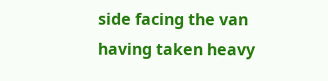side facing the van having taken heavy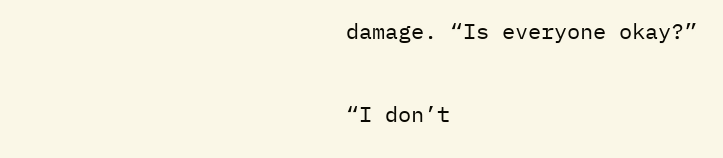damage. “Is everyone okay?”

“I don’t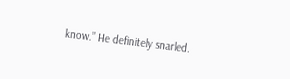know.” He definitely snarled.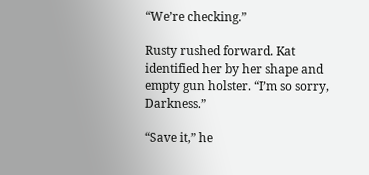“We’re checking.”

Rusty rushed forward. Kat identified her by her shape and empty gun holster. “I’m so sorry, Darkness.”

“Save it,” he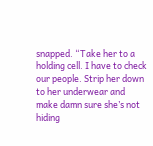snapped. “Take her to a holding cell. I have to check our people. Strip her down to her underwear and make damn sure she’s not hiding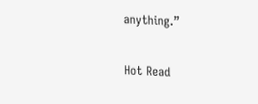anything.”

Hot Read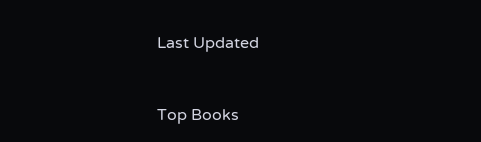Last Updated


Top Books